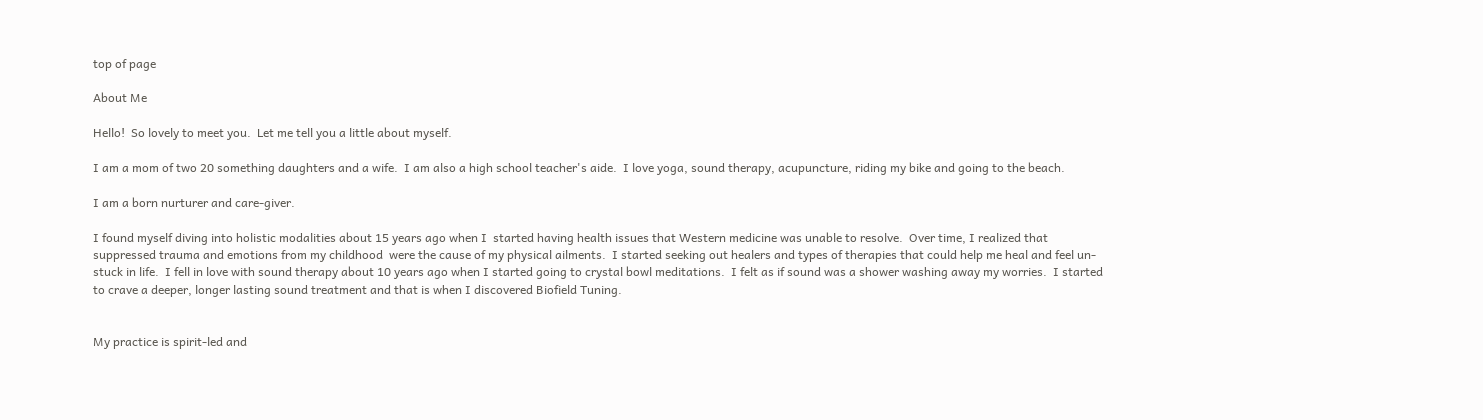top of page

About Me

Hello!  So lovely to meet you.  Let me tell you a little about myself.

I am a mom of two 20 something daughters and a wife.  I am also a high school teacher's aide.  I love yoga, sound therapy, acupuncture, riding my bike and going to the beach.

I am a born nurturer and care-giver.

I found myself diving into holistic modalities about 15 years ago when I  started having health issues that Western medicine was unable to resolve.  Over time, I realized that suppressed trauma and emotions from my childhood  were the cause of my physical ailments.  I started seeking out healers and types of therapies that could help me heal and feel un-stuck in life.  I fell in love with sound therapy about 10 years ago when I started going to crystal bowl meditations.  I felt as if sound was a shower washing away my worries.  I started to crave a deeper, longer lasting sound treatment and that is when I discovered Biofield Tuning.


My practice is spirit-led and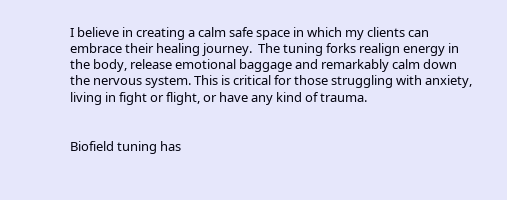I believe in creating a calm safe space in which my clients can embrace their healing journey.  The tuning forks realign energy in the body, release emotional baggage and remarkably calm down the nervous system. This is critical for those struggling with anxiety, living in fight or flight, or have any kind of trauma.


Biofield tuning has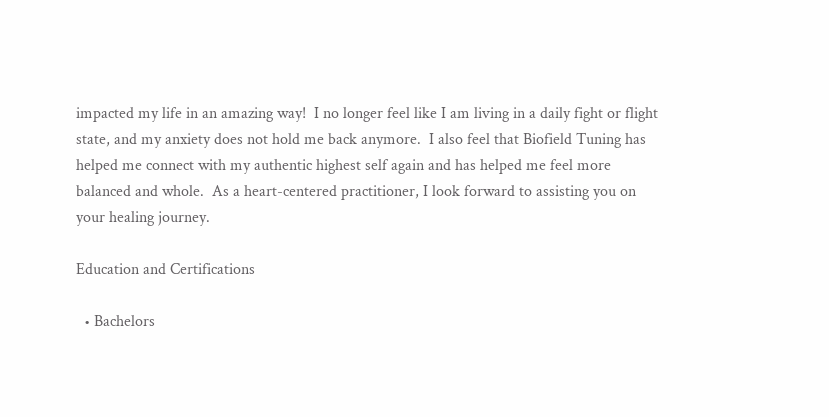impacted my life in an amazing way!  I no longer feel like I am living in a daily fight or flight state, and my anxiety does not hold me back anymore.  I also feel that Biofield Tuning has helped me connect with my authentic highest self again and has helped me feel more balanced and whole.  As a heart-centered practitioner, I look forward to assisting you on your healing journey.

Education and Certifications

  • Bachelors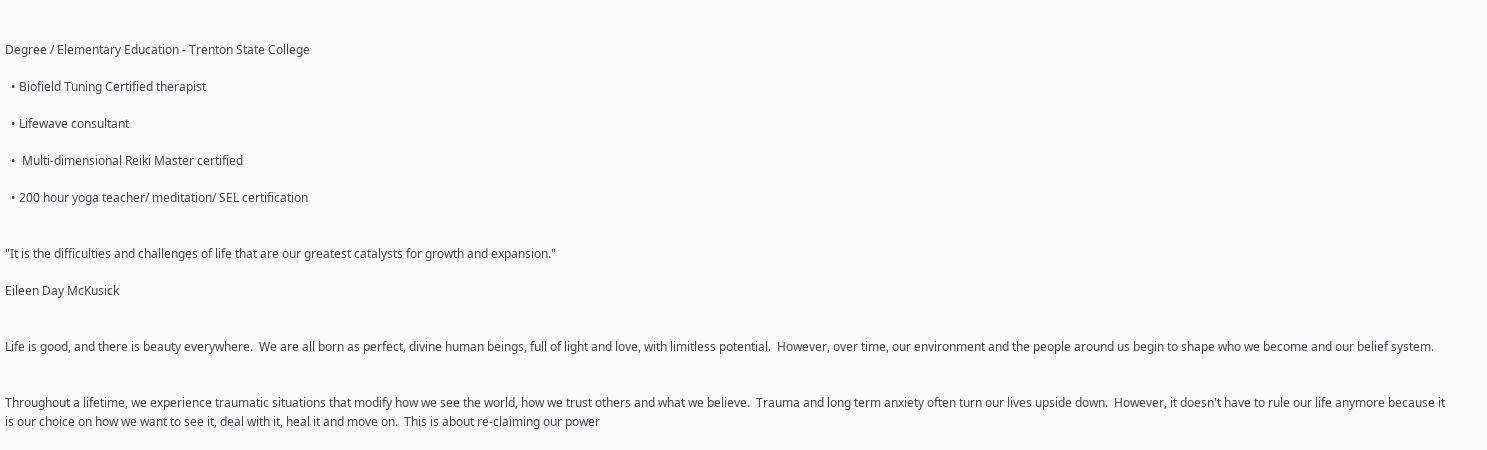Degree / Elementary Education - Trenton State College

  • Biofield Tuning Certified therapist

  • Lifewave consultant

  •  Multi-dimensional Reiki Master certified

  • 200 hour yoga teacher/ meditation/ SEL certification


"It is the difficulties and challenges of life that are our greatest catalysts for growth and expansion."

Eileen Day McKusick


Life is good, and there is beauty everywhere.  We are all born as perfect, divine human beings, full of light and love, with limitless potential.  However, over time, our environment and the people around us begin to shape who we become and our belief system.


Throughout a lifetime, we experience traumatic situations that modify how we see the world, how we trust others and what we believe.  Trauma and long term anxiety often turn our lives upside down.  However, it doesn't have to rule our life anymore because it is our choice on how we want to see it, deal with it, heal it and move on.  This is about re-claiming our power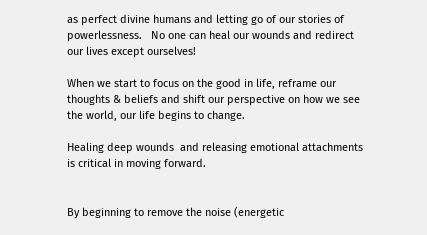as perfect divine humans and letting go of our stories of powerlessness.   No one can heal our wounds and redirect our lives except ourselves!

When we start to focus on the good in life, reframe our thoughts & beliefs and shift our perspective on how we see the world, our life begins to change.

Healing deep wounds  and releasing emotional attachments is critical in moving forward.


By beginning to remove the noise (energetic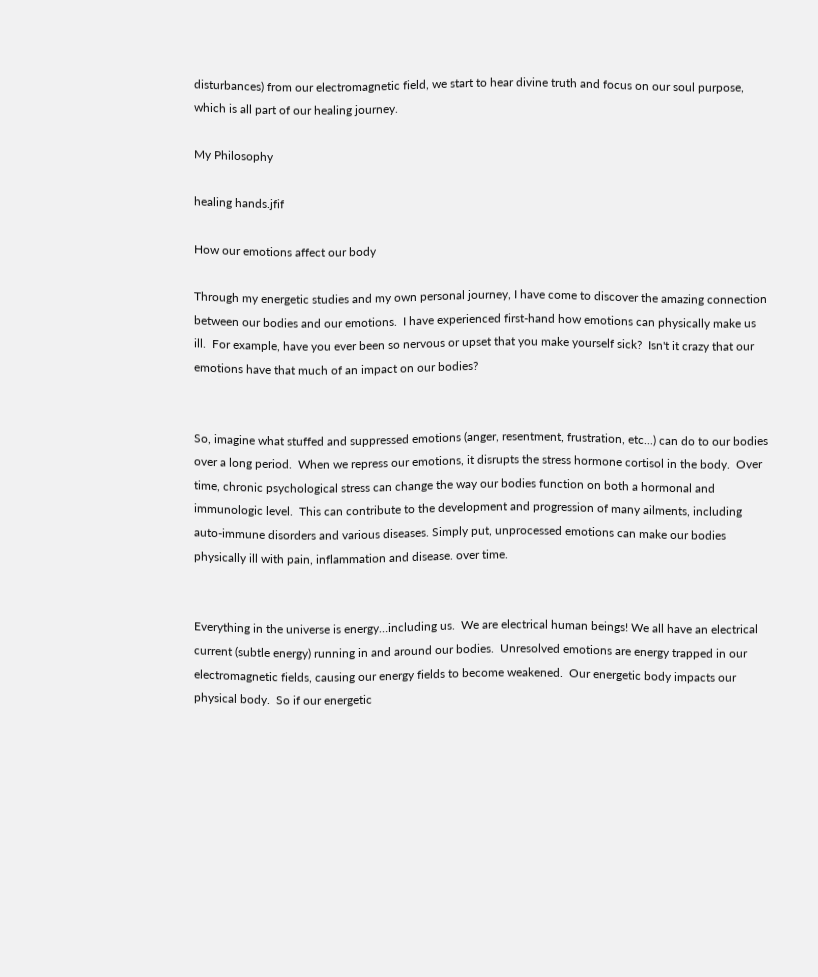disturbances) from our electromagnetic field, we start to hear divine truth and focus on our soul purpose, which is all part of our healing journey.

My Philosophy

healing hands.jfif

How our emotions affect our body

Through my energetic studies and my own personal journey, I have come to discover the amazing connection between our bodies and our emotions.  I have experienced first-hand how emotions can physically make us ill.  For example, have you ever been so nervous or upset that you make yourself sick?  Isn't it crazy that our emotions have that much of an impact on our bodies?


So, imagine what stuffed and suppressed emotions (anger, resentment, frustration, etc...) can do to our bodies over a long period.  When we repress our emotions, it disrupts the stress hormone cortisol in the body.  Over time, chronic psychological stress can change the way our bodies function on both a hormonal and immunologic level.  This can contribute to the development and progression of many ailments, including auto-immune disorders and various diseases. Simply put, unprocessed emotions can make our bodies physically ill with pain, inflammation and disease. over time.


Everything in the universe is energy…including us.  We are electrical human beings! We all have an electrical current (subtle energy) running in and around our bodies.  Unresolved emotions are energy trapped in our electromagnetic fields, causing our energy fields to become weakened.  Our energetic body impacts our physical body.  So if our energetic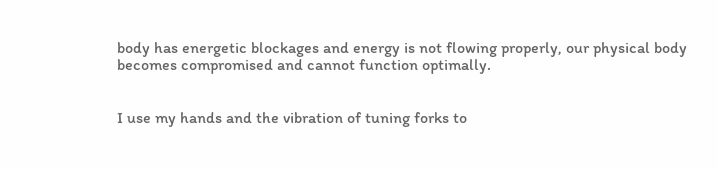body has energetic blockages and energy is not flowing properly, our physical body becomes compromised and cannot function optimally.


I use my hands and the vibration of tuning forks to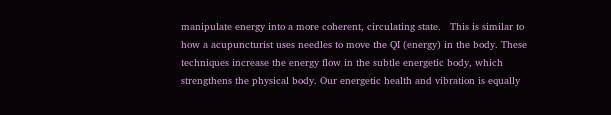manipulate energy into a more coherent, circulating state.   This is similar to how a acupuncturist uses needles to move the QI (energy) in the body. These techniques increase the energy flow in the subtle energetic body, which strengthens the physical body. Our energetic health and vibration is equally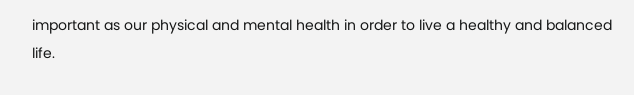important as our physical and mental health in order to live a healthy and balanced life.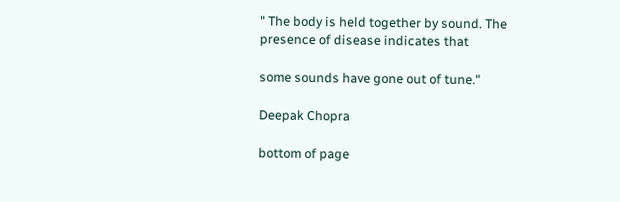" The body is held together by sound. The presence of disease indicates that

some sounds have gone out of tune."

Deepak Chopra

bottom of page